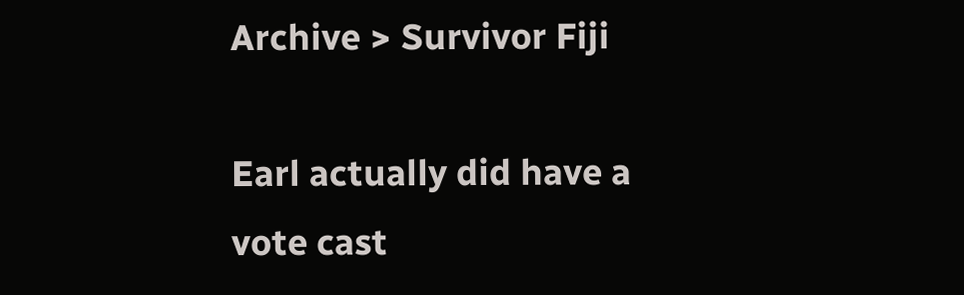Archive > Survivor Fiji

Earl actually did have a vote cast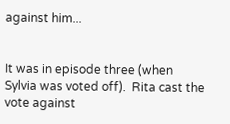against him...


It was in episode three (when Sylvia was voted off).  Rita cast the vote against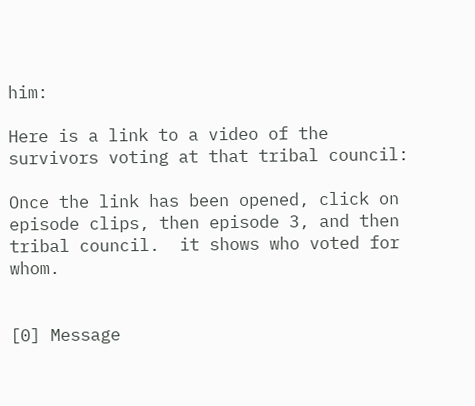him:

Here is a link to a video of the survivors voting at that tribal council:

Once the link has been opened, click on episode clips, then episode 3, and then tribal council.  it shows who voted for whom.


[0] Message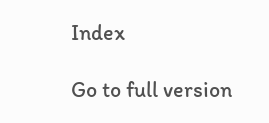Index

Go to full version